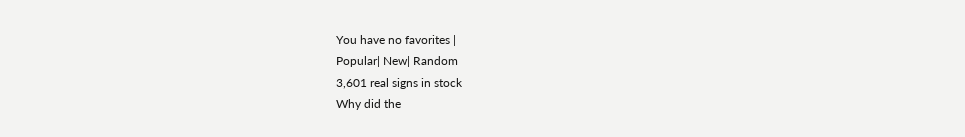You have no favorites |
Popular| New| Random
3,601 real signs in stock
Why did the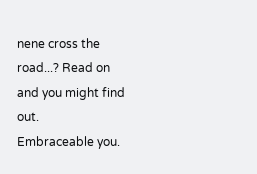nene cross the road...? Read on and you might find out.
Embraceable you.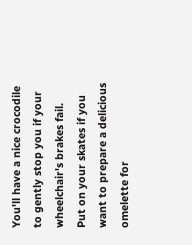You'll have a nice crocodile to gently stop you if your wheelchair's brakes fail.
Put on your skates if you want to prepare a delicious omelette for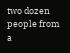two dozen people from a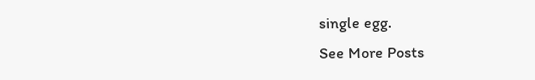single egg.
See More Posts